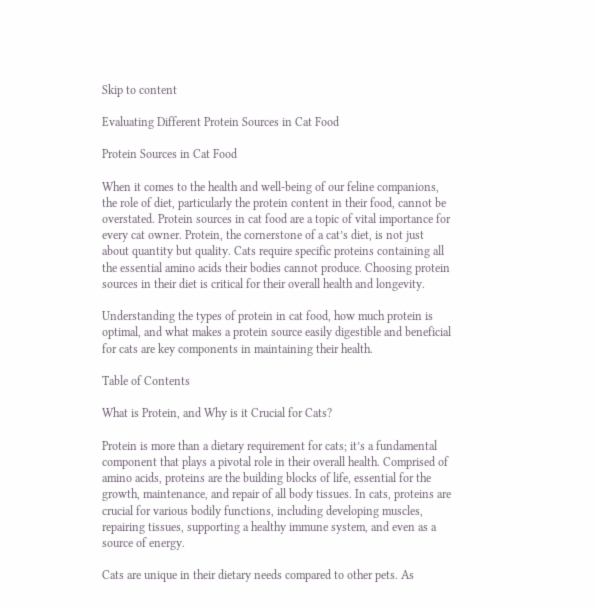Skip to content

Evaluating Different Protein Sources in Cat Food

Protein Sources in Cat Food

When it comes to the health and well-being of our feline companions, the role of diet, particularly the protein content in their food, cannot be overstated. Protein sources in cat food are a topic of vital importance for every cat owner. Protein, the cornerstone of a cat’s diet, is not just about quantity but quality. Cats require specific proteins containing all the essential amino acids their bodies cannot produce. Choosing protein sources in their diet is critical for their overall health and longevity.

Understanding the types of protein in cat food, how much protein is optimal, and what makes a protein source easily digestible and beneficial for cats are key components in maintaining their health.

Table of Contents

What is Protein, and Why is it Crucial for Cats?

Protein is more than a dietary requirement for cats; it’s a fundamental component that plays a pivotal role in their overall health. Comprised of amino acids, proteins are the building blocks of life, essential for the growth, maintenance, and repair of all body tissues. In cats, proteins are crucial for various bodily functions, including developing muscles, repairing tissues, supporting a healthy immune system, and even as a source of energy.

Cats are unique in their dietary needs compared to other pets. As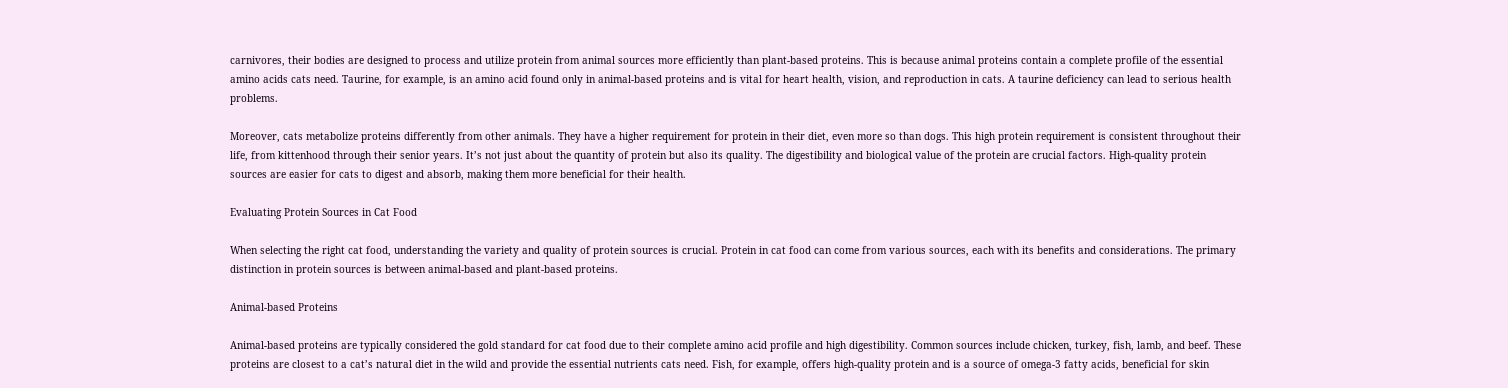carnivores, their bodies are designed to process and utilize protein from animal sources more efficiently than plant-based proteins. This is because animal proteins contain a complete profile of the essential amino acids cats need. Taurine, for example, is an amino acid found only in animal-based proteins and is vital for heart health, vision, and reproduction in cats. A taurine deficiency can lead to serious health problems.

Moreover, cats metabolize proteins differently from other animals. They have a higher requirement for protein in their diet, even more so than dogs. This high protein requirement is consistent throughout their life, from kittenhood through their senior years. It’s not just about the quantity of protein but also its quality. The digestibility and biological value of the protein are crucial factors. High-quality protein sources are easier for cats to digest and absorb, making them more beneficial for their health.

Evaluating Protein Sources in Cat Food

When selecting the right cat food, understanding the variety and quality of protein sources is crucial. Protein in cat food can come from various sources, each with its benefits and considerations. The primary distinction in protein sources is between animal-based and plant-based proteins.

Animal-based Proteins

Animal-based proteins are typically considered the gold standard for cat food due to their complete amino acid profile and high digestibility. Common sources include chicken, turkey, fish, lamb, and beef. These proteins are closest to a cat’s natural diet in the wild and provide the essential nutrients cats need. Fish, for example, offers high-quality protein and is a source of omega-3 fatty acids, beneficial for skin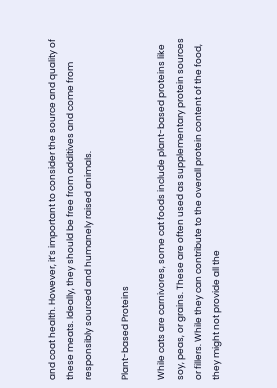and coat health. However, it’s important to consider the source and quality of these meats. Ideally, they should be free from additives and come from responsibly sourced and humanely raised animals.

Plant-based Proteins

While cats are carnivores, some cat foods include plant-based proteins like soy, peas, or grains. These are often used as supplementary protein sources or fillers. While they can contribute to the overall protein content of the food, they might not provide all the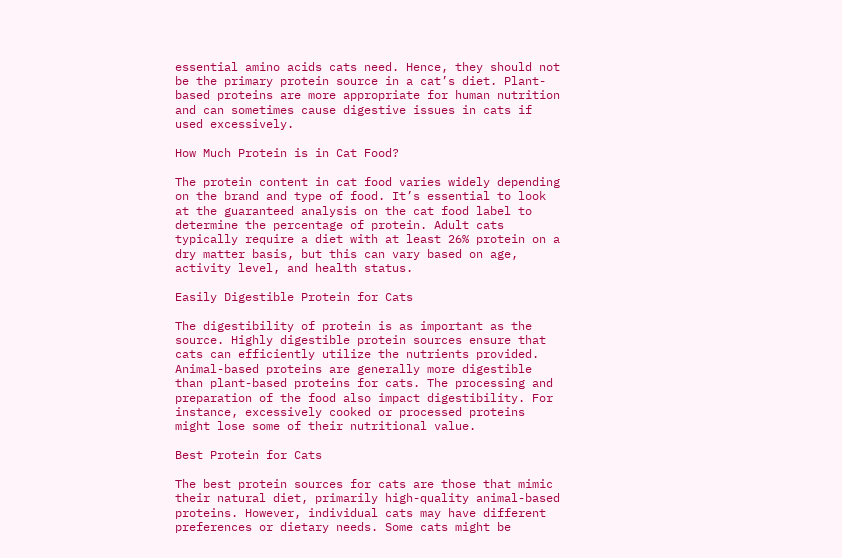essential amino acids cats need. Hence, they should not be the primary protein source in a cat’s diet. Plant-based proteins are more appropriate for human nutrition and can sometimes cause digestive issues in cats if used excessively.

How Much Protein is in Cat Food?

The protein content in cat food varies widely depending on the brand and type of food. It’s essential to look at the guaranteed analysis on the cat food label to determine the percentage of protein. Adult cats typically require a diet with at least 26% protein on a dry matter basis, but this can vary based on age, activity level, and health status.

Easily Digestible Protein for Cats

The digestibility of protein is as important as the source. Highly digestible protein sources ensure that cats can efficiently utilize the nutrients provided. Animal-based proteins are generally more digestible than plant-based proteins for cats. The processing and preparation of the food also impact digestibility. For instance, excessively cooked or processed proteins might lose some of their nutritional value.

Best Protein for Cats

The best protein sources for cats are those that mimic their natural diet, primarily high-quality animal-based proteins. However, individual cats may have different preferences or dietary needs. Some cats might be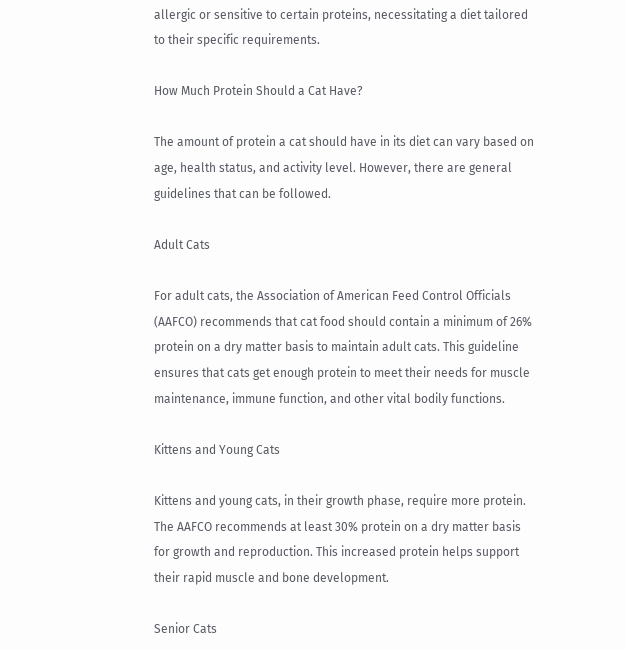allergic or sensitive to certain proteins, necessitating a diet tailored to their specific requirements.

How Much Protein Should a Cat Have?

The amount of protein a cat should have in its diet can vary based on age, health status, and activity level. However, there are general guidelines that can be followed.

Adult Cats

For adult cats, the Association of American Feed Control Officials (AAFCO) recommends that cat food should contain a minimum of 26% protein on a dry matter basis to maintain adult cats. This guideline ensures that cats get enough protein to meet their needs for muscle maintenance, immune function, and other vital bodily functions.

Kittens and Young Cats

Kittens and young cats, in their growth phase, require more protein. The AAFCO recommends at least 30% protein on a dry matter basis for growth and reproduction. This increased protein helps support their rapid muscle and bone development.

Senior Cats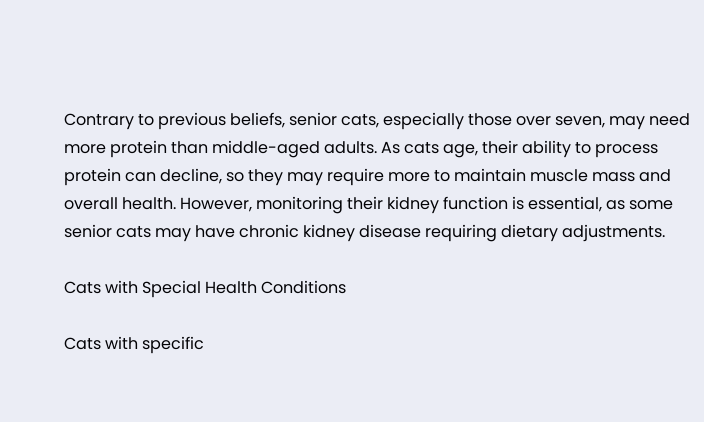Contrary to previous beliefs, senior cats, especially those over seven, may need more protein than middle-aged adults. As cats age, their ability to process protein can decline, so they may require more to maintain muscle mass and overall health. However, monitoring their kidney function is essential, as some senior cats may have chronic kidney disease requiring dietary adjustments.

Cats with Special Health Conditions

Cats with specific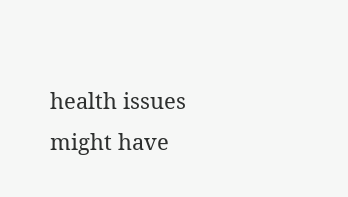health issues might have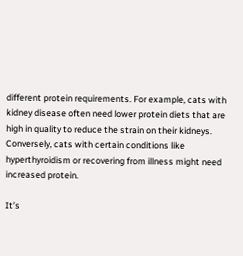different protein requirements. For example, cats with kidney disease often need lower protein diets that are high in quality to reduce the strain on their kidneys. Conversely, cats with certain conditions like hyperthyroidism or recovering from illness might need increased protein.

It’s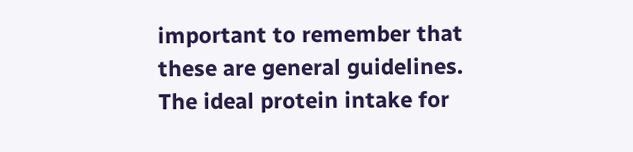important to remember that these are general guidelines. The ideal protein intake for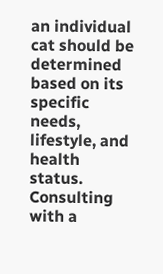an individual cat should be determined based on its specific needs, lifestyle, and health status. Consulting with a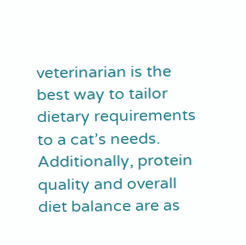veterinarian is the best way to tailor dietary requirements to a cat’s needs. Additionally, protein quality and overall diet balance are as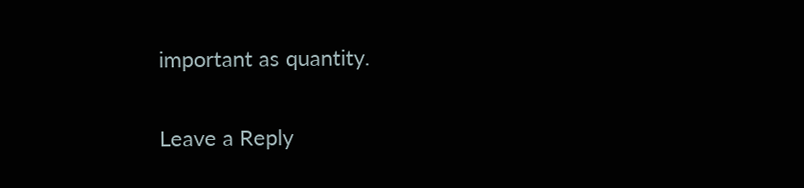important as quantity.

Leave a Reply